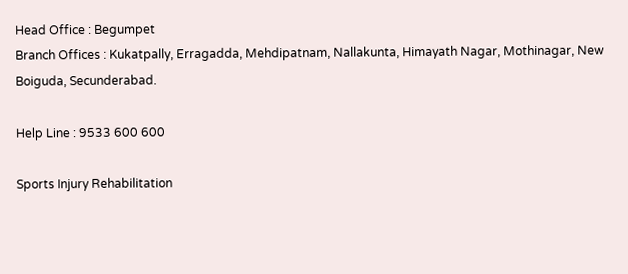Head Office : Begumpet
Branch Offices : Kukatpally, Erragadda, Mehdipatnam, Nallakunta, Himayath Nagar, Mothinagar, New Boiguda, Secunderabad.

Help Line : 9533 600 600

Sports Injury Rehabilitation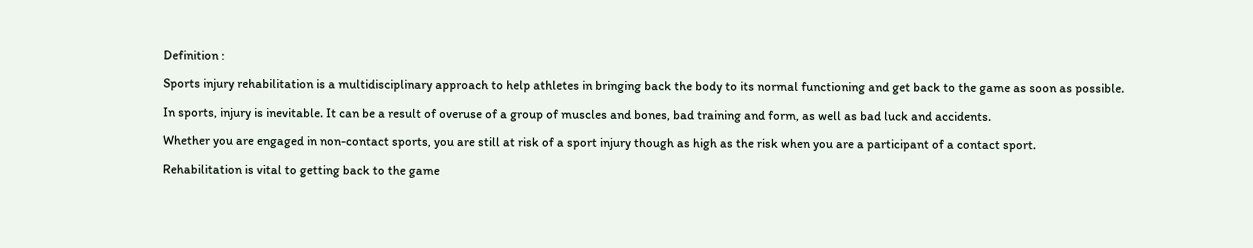Definition :

Sports injury rehabilitation is a multidisciplinary approach to help athletes in bringing back the body to its normal functioning and get back to the game as soon as possible.

In sports, injury is inevitable. It can be a result of overuse of a group of muscles and bones, bad training and form, as well as bad luck and accidents.

Whether you are engaged in non-contact sports, you are still at risk of a sport injury though as high as the risk when you are a participant of a contact sport.

Rehabilitation is vital to getting back to the game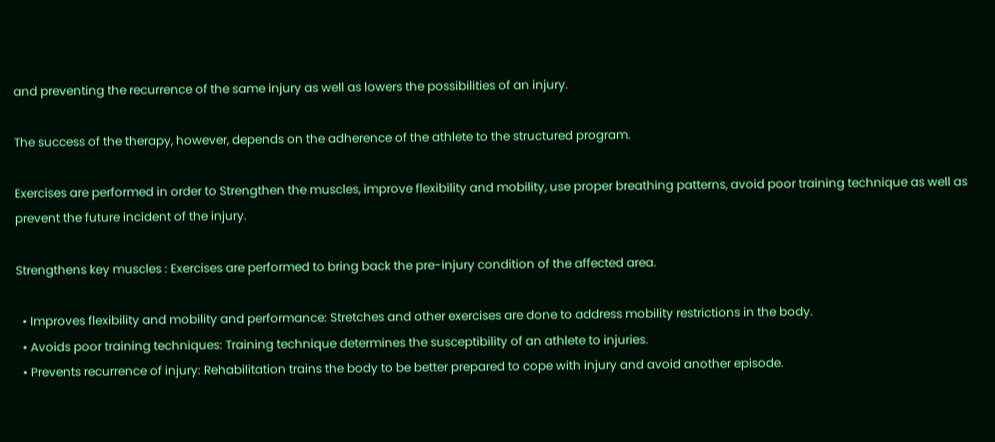and preventing the recurrence of the same injury as well as lowers the possibilities of an injury.

The success of the therapy, however, depends on the adherence of the athlete to the structured program.

Exercises are performed in order to Strengthen the muscles, improve flexibility and mobility, use proper breathing patterns, avoid poor training technique as well as prevent the future incident of the injury.

Strengthens key muscles : Exercises are performed to bring back the pre-injury condition of the affected area.

  • Improves flexibility and mobility and performance: Stretches and other exercises are done to address mobility restrictions in the body.
  • Avoids poor training techniques: Training technique determines the susceptibility of an athlete to injuries.
  • Prevents recurrence of injury: Rehabilitation trains the body to be better prepared to cope with injury and avoid another episode.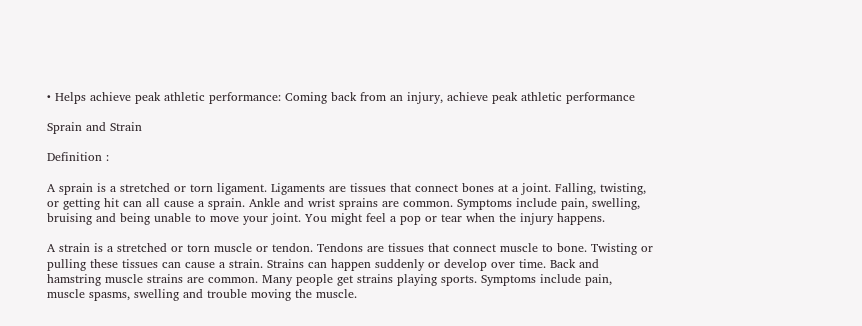• Helps achieve peak athletic performance: Coming back from an injury, achieve peak athletic performance

Sprain and Strain

Definition :

A sprain is a stretched or torn ligament. Ligaments are tissues that connect bones at a joint. Falling, twisting, or getting hit can all cause a sprain. Ankle and wrist sprains are common. Symptoms include pain, swelling, bruising and being unable to move your joint. You might feel a pop or tear when the injury happens.

A strain is a stretched or torn muscle or tendon. Tendons are tissues that connect muscle to bone. Twisting or pulling these tissues can cause a strain. Strains can happen suddenly or develop over time. Back and hamstring muscle strains are common. Many people get strains playing sports. Symptoms include pain, muscle spasms, swelling and trouble moving the muscle.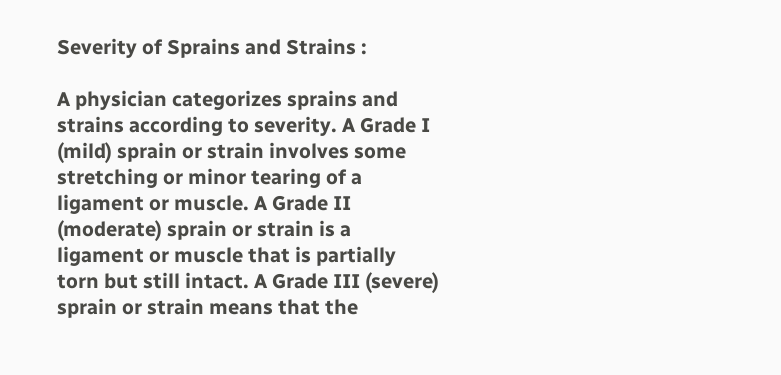Severity of Sprains and Strains :

A physician categorizes sprains and strains according to severity. A Grade I (mild) sprain or strain involves some stretching or minor tearing of a ligament or muscle. A Grade II (moderate) sprain or strain is a ligament or muscle that is partially torn but still intact. A Grade III (severe) sprain or strain means that the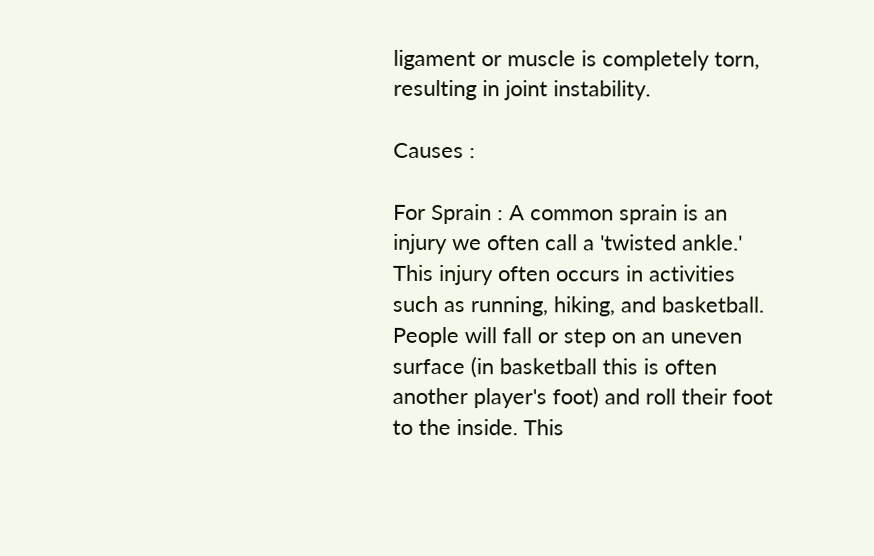ligament or muscle is completely torn, resulting in joint instability.

Causes :

For Sprain : A common sprain is an injury we often call a 'twisted ankle.' This injury often occurs in activities such as running, hiking, and basketball. People will fall or step on an uneven surface (in basketball this is often another player's foot) and roll their foot to the inside. This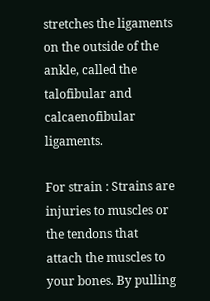stretches the ligaments on the outside of the ankle, called the talofibular and calcaenofibular ligaments.

For strain : Strains are injuries to muscles or the tendons that attach the muscles to your bones. By pulling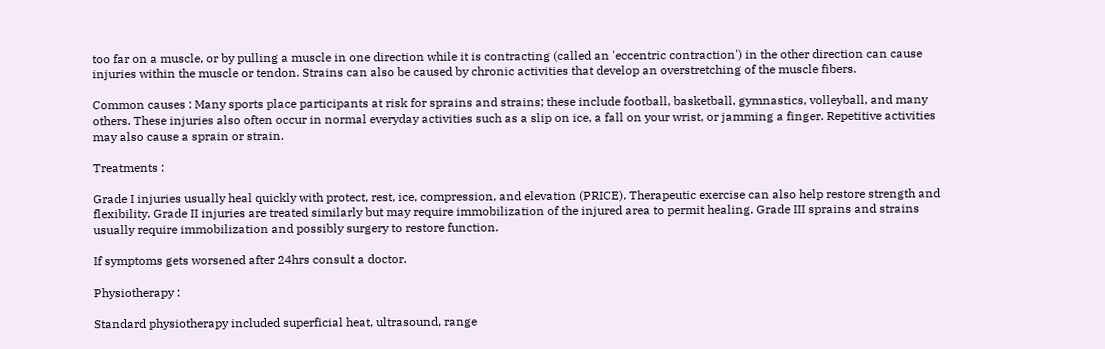too far on a muscle, or by pulling a muscle in one direction while it is contracting (called an 'eccentric contraction') in the other direction can cause injuries within the muscle or tendon. Strains can also be caused by chronic activities that develop an overstretching of the muscle fibers.

Common causes : Many sports place participants at risk for sprains and strains; these include football, basketball, gymnastics, volleyball, and many others. These injuries also often occur in normal everyday activities such as a slip on ice, a fall on your wrist, or jamming a finger. Repetitive activities may also cause a sprain or strain.

Treatments :

Grade I injuries usually heal quickly with protect, rest, ice, compression, and elevation (PRICE). Therapeutic exercise can also help restore strength and flexibility. Grade II injuries are treated similarly but may require immobilization of the injured area to permit healing. Grade III sprains and strains usually require immobilization and possibly surgery to restore function.

If symptoms gets worsened after 24hrs consult a doctor.

Physiotherapy :

Standard physiotherapy included superficial heat, ultrasound, range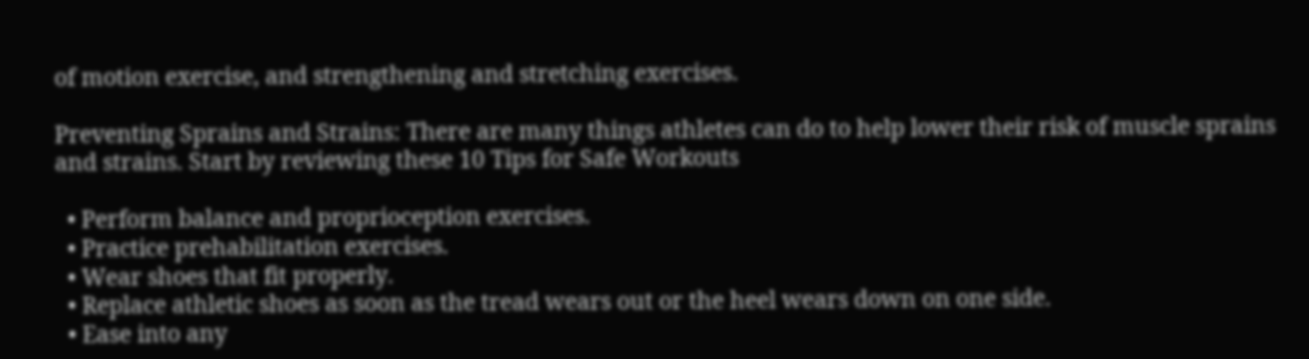of motion exercise, and strengthening and stretching exercises.

Preventing Sprains and Strains: There are many things athletes can do to help lower their risk of muscle sprains and strains. Start by reviewing these 10 Tips for Safe Workouts

  • Perform balance and proprioception exercises.
  • Practice prehabilitation exercises.
  • Wear shoes that fit properly.
  • Replace athletic shoes as soon as the tread wears out or the heel wears down on one side.
  • Ease into any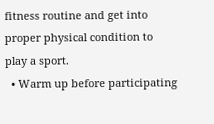fitness routine and get into proper physical condition to play a sport.
  • Warm up before participating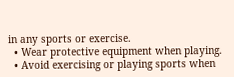in any sports or exercise.
  • Wear protective equipment when playing.
  • Avoid exercising or playing sports when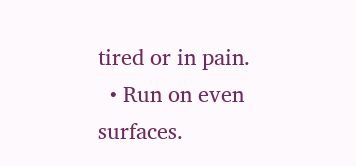tired or in pain.
  • Run on even surfaces.